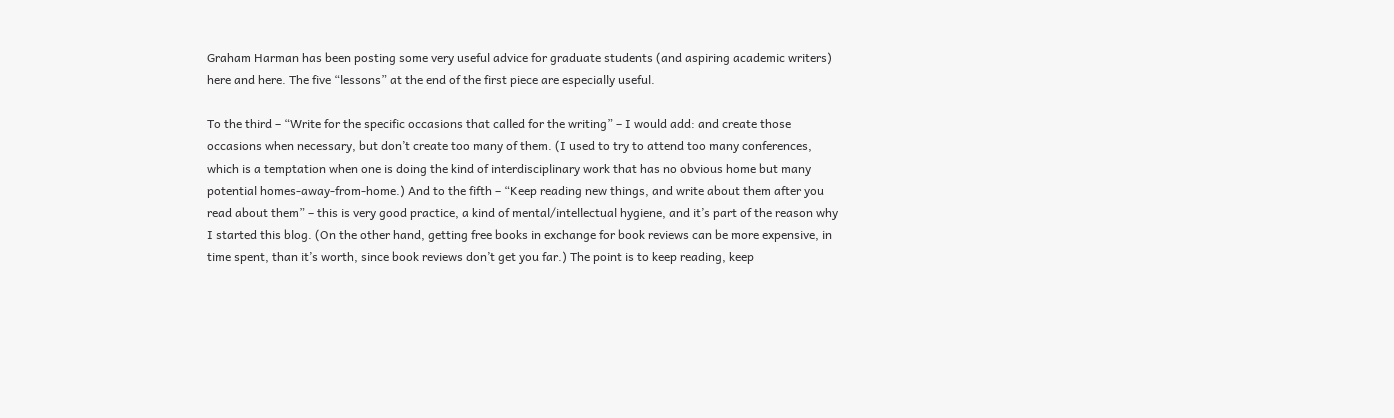Graham Harman has been posting some very useful advice for graduate students (and aspiring academic writers) here and here. The five “lessons” at the end of the first piece are especially useful.

To the third – “Write for the specific occasions that called for the writing” – I would add: and create those occasions when necessary, but don’t create too many of them. (I used to try to attend too many conferences, which is a temptation when one is doing the kind of interdisciplinary work that has no obvious home but many potential homes-away-from-home.) And to the fifth – “Keep reading new things, and write about them after you read about them” – this is very good practice, a kind of mental/intellectual hygiene, and it’s part of the reason why I started this blog. (On the other hand, getting free books in exchange for book reviews can be more expensive, in time spent, than it’s worth, since book reviews don’t get you far.) The point is to keep reading, keep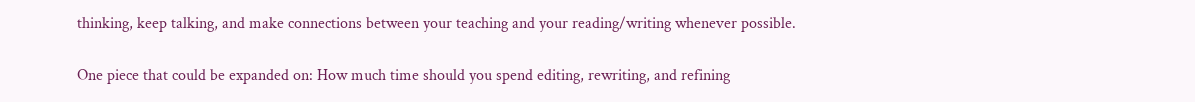thinking, keep talking, and make connections between your teaching and your reading/writing whenever possible.

One piece that could be expanded on: How much time should you spend editing, rewriting, and refining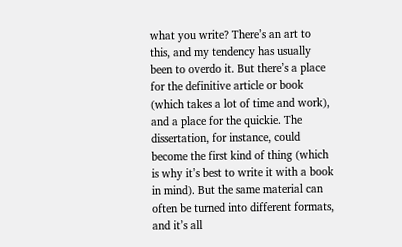what you write? There’s an art to this, and my tendency has usually been to overdo it. But there’s a place for the definitive article or book (which takes a lot of time and work), and a place for the quickie. The dissertation, for instance, could become the first kind of thing (which is why it’s best to write it with a book in mind). But the same material can often be turned into different formats, and it’s all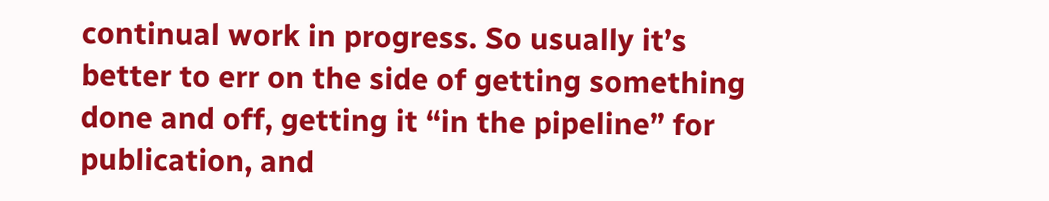continual work in progress. So usually it’s better to err on the side of getting something done and off, getting it “in the pipeline” for publication, and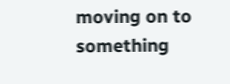moving on to something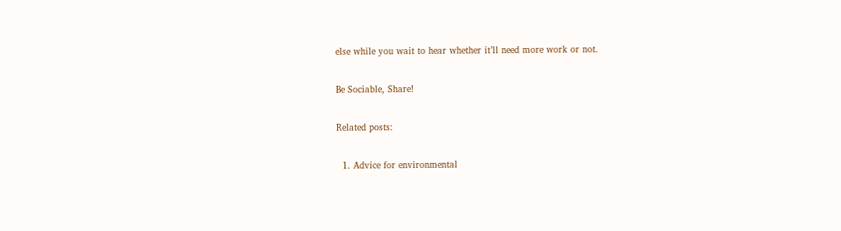else while you wait to hear whether it’ll need more work or not.

Be Sociable, Share!

Related posts:

  1. Advice for environmental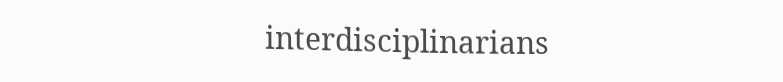interdisciplinarians